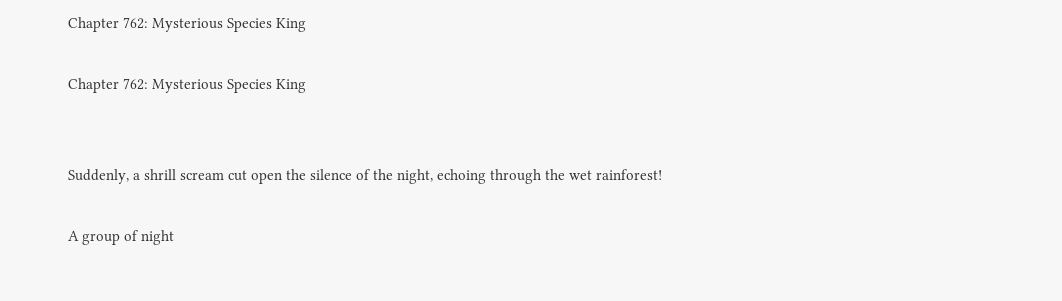Chapter 762: Mysterious Species King

Chapter 762: Mysterious Species King


Suddenly, a shrill scream cut open the silence of the night, echoing through the wet rainforest!

A group of night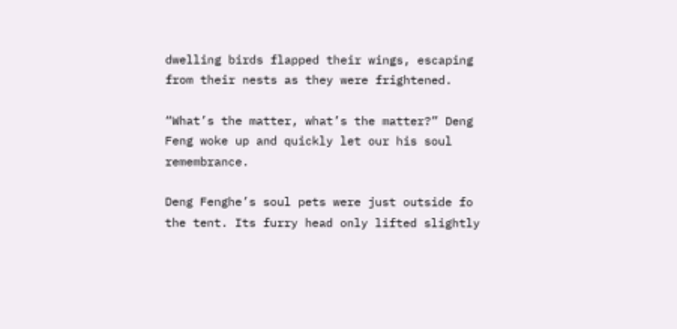dwelling birds flapped their wings, escaping from their nests as they were frightened.

“What’s the matter, what’s the matter?” Deng Feng woke up and quickly let our his soul remembrance.

Deng Fenghe’s soul pets were just outside fo the tent. Its furry head only lifted slightly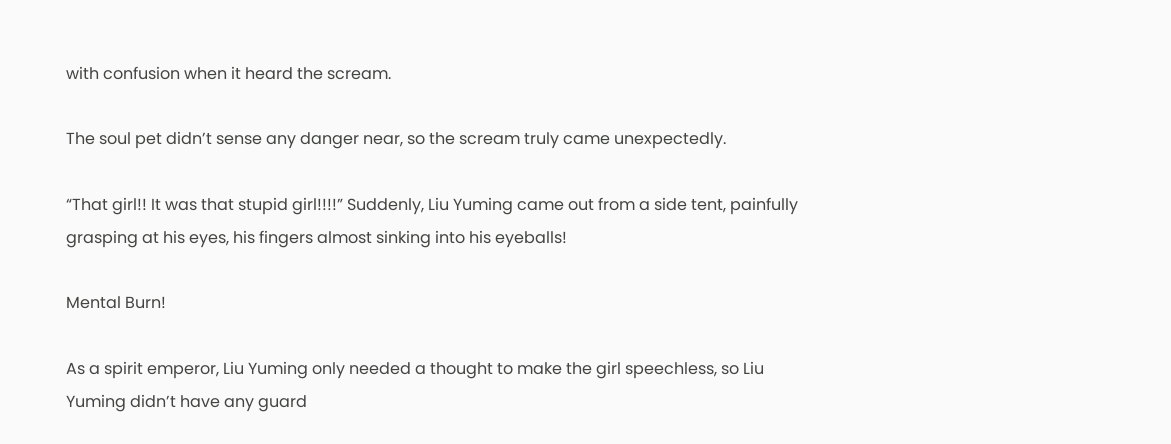with confusion when it heard the scream.

The soul pet didn’t sense any danger near, so the scream truly came unexpectedly.

“That girl!! It was that stupid girl!!!!” Suddenly, Liu Yuming came out from a side tent, painfully grasping at his eyes, his fingers almost sinking into his eyeballs!

Mental Burn!

As a spirit emperor, Liu Yuming only needed a thought to make the girl speechless, so Liu Yuming didn’t have any guard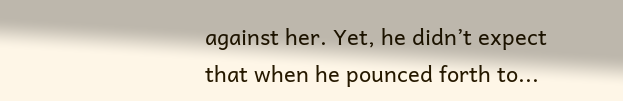against her. Yet, he didn’t expect that when he pounced forth to...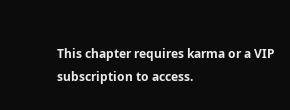This chapter requires karma or a VIP subscription to access.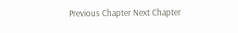Previous Chapter Next Chapter